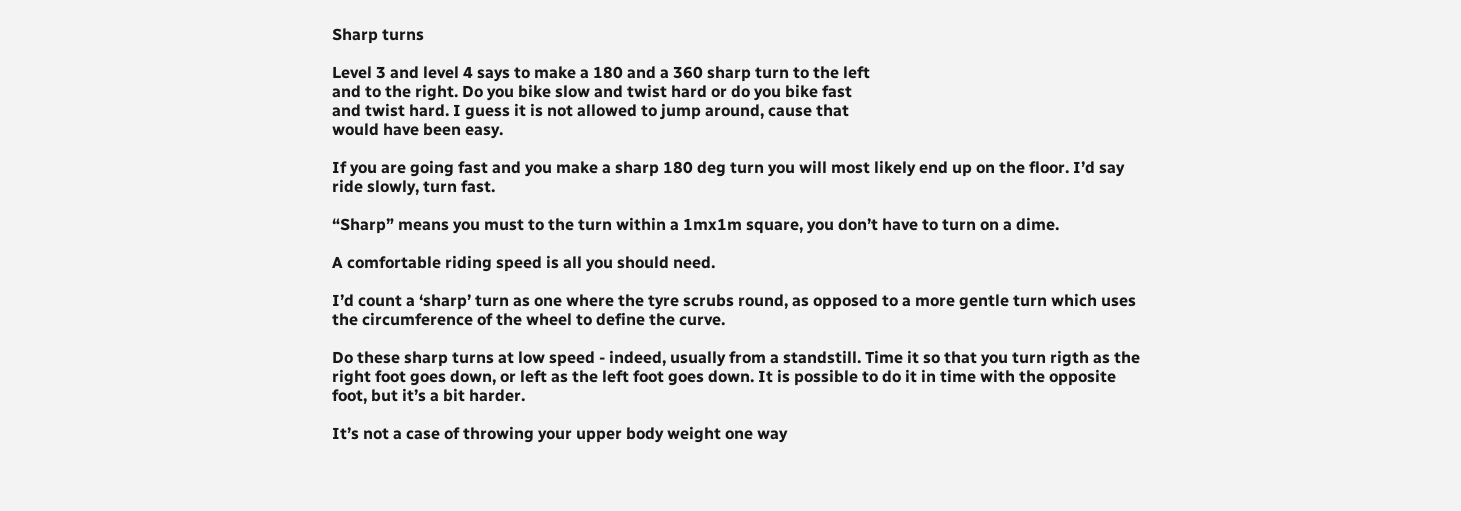Sharp turns

Level 3 and level 4 says to make a 180 and a 360 sharp turn to the left
and to the right. Do you bike slow and twist hard or do you bike fast
and twist hard. I guess it is not allowed to jump around, cause that
would have been easy.

If you are going fast and you make a sharp 180 deg turn you will most likely end up on the floor. I’d say ride slowly, turn fast.

“Sharp” means you must to the turn within a 1mx1m square, you don’t have to turn on a dime.

A comfortable riding speed is all you should need.

I’d count a ‘sharp’ turn as one where the tyre scrubs round, as opposed to a more gentle turn which uses the circumference of the wheel to define the curve.

Do these sharp turns at low speed - indeed, usually from a standstill. Time it so that you turn rigth as the right foot goes down, or left as the left foot goes down. It is possible to do it in time with the opposite foot, but it’s a bit harder.

It’s not a case of throwing your upper body weight one way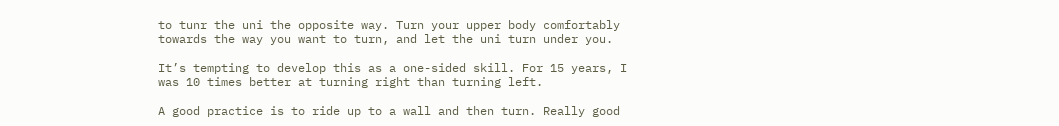to tunr the uni the opposite way. Turn your upper body comfortably towards the way you want to turn, and let the uni turn under you.

It’s tempting to develop this as a one-sided skill. For 15 years, I was 10 times better at turning right than turning left.

A good practice is to ride up to a wall and then turn. Really good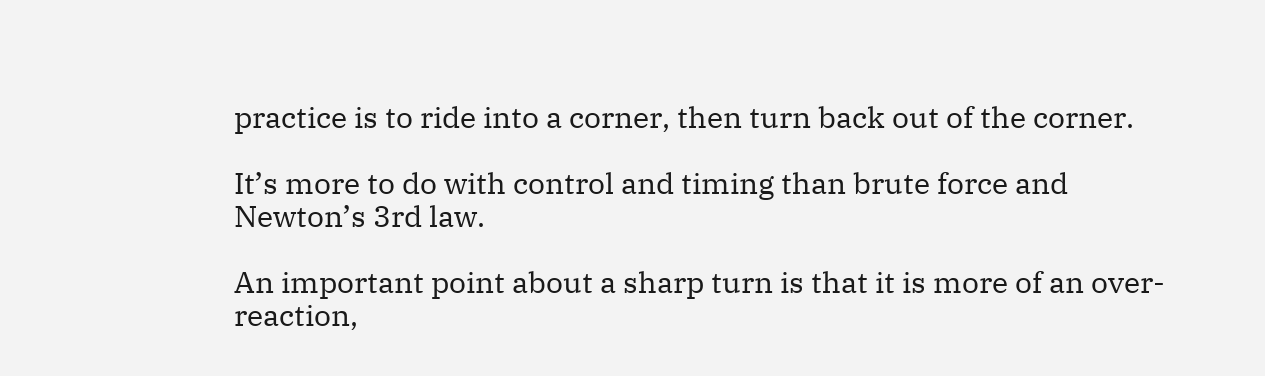practice is to ride into a corner, then turn back out of the corner.

It’s more to do with control and timing than brute force and Newton’s 3rd law.

An important point about a sharp turn is that it is more of an over-reaction,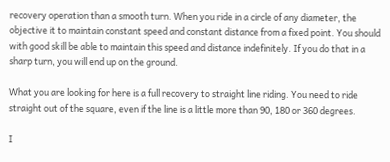recovery operation than a smooth turn. When you ride in a circle of any diameter, the objective it to maintain constant speed and constant distance from a fixed point. You should with good skill be able to maintain this speed and distance indefinitely. If you do that in a sharp turn, you will end up on the ground.

What you are looking for here is a full recovery to straight line riding. You need to ride straight out of the square, even if the line is a little more than 90, 180 or 360 degrees.

I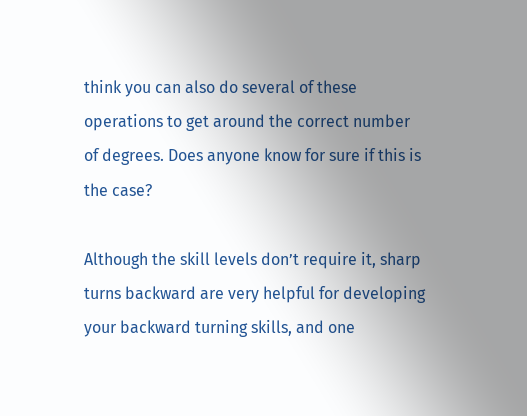think you can also do several of these operations to get around the correct number of degrees. Does anyone know for sure if this is the case?

Although the skill levels don’t require it, sharp turns backward are very helpful for developing your backward turning skills, and one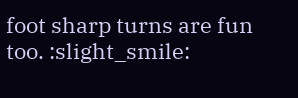foot sharp turns are fun too. :slight_smile: